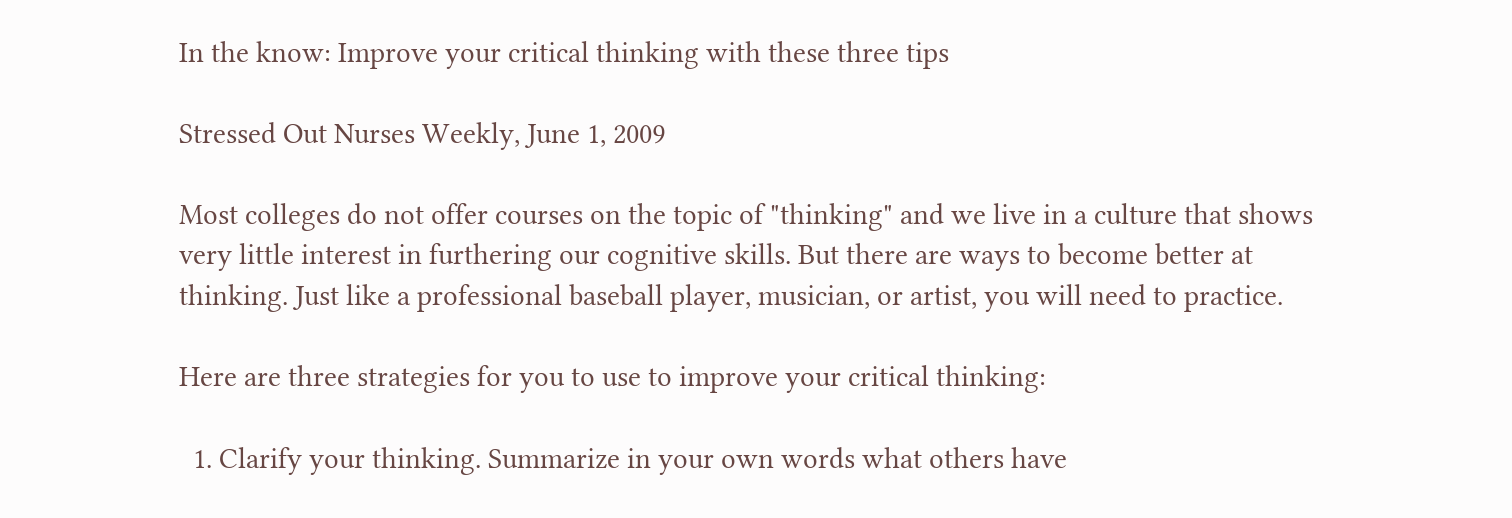In the know: Improve your critical thinking with these three tips

Stressed Out Nurses Weekly, June 1, 2009

Most colleges do not offer courses on the topic of "thinking" and we live in a culture that shows very little interest in furthering our cognitive skills. But there are ways to become better at thinking. Just like a professional baseball player, musician, or artist, you will need to practice.

Here are three strategies for you to use to improve your critical thinking:

  1. Clarify your thinking. Summarize in your own words what others have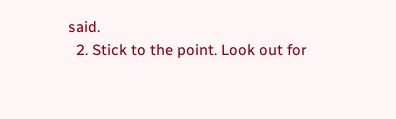said.
  2. Stick to the point. Look out for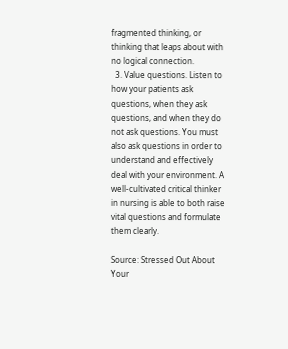fragmented thinking, or thinking that leaps about with no logical connection.
  3. Value questions. Listen to how your patients ask questions, when they ask questions, and when they do not ask questions. You must also ask questions in order to understand and effectively deal with your environment. A well-cultivated critical thinker in nursing is able to both raise vital questions and formulate them clearly.

Source: Stressed Out About Your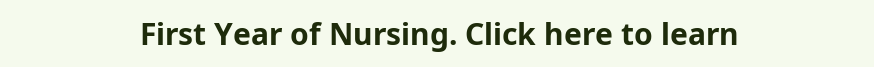First Year of Nursing. Click here to learn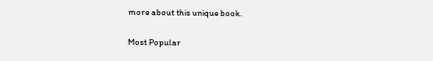more about this unique book.

Most Popular